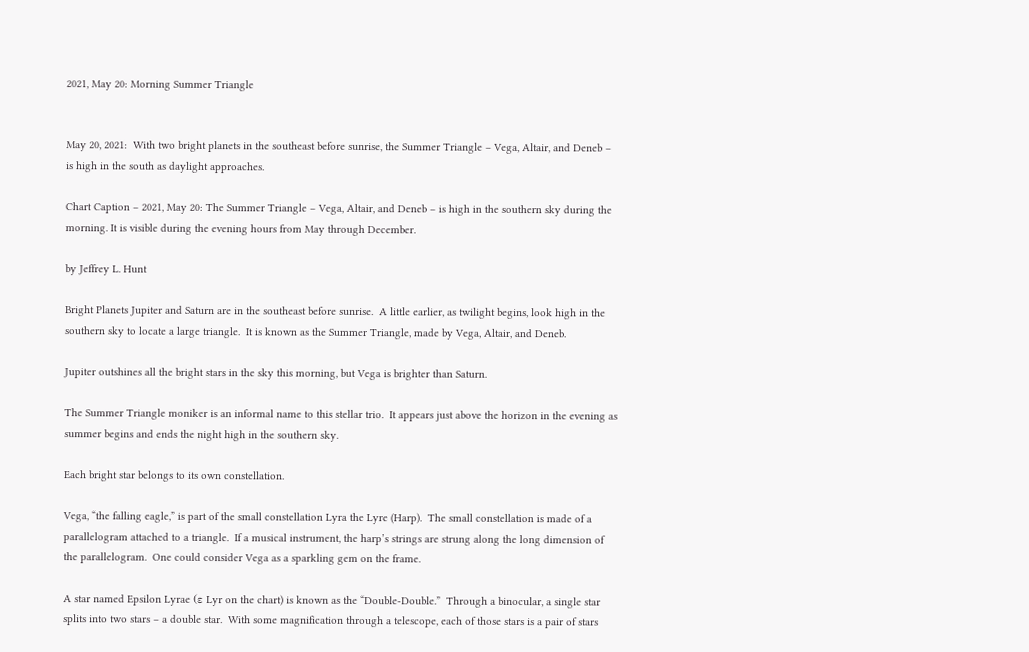2021, May 20: Morning Summer Triangle


May 20, 2021:  With two bright planets in the southeast before sunrise, the Summer Triangle – Vega, Altair, and Deneb – is high in the south as daylight approaches.

Chart Caption – 2021, May 20: The Summer Triangle – Vega, Altair, and Deneb – is high in the southern sky during the morning. It is visible during the evening hours from May through December.

by Jeffrey L. Hunt

Bright Planets Jupiter and Saturn are in the southeast before sunrise.  A little earlier, as twilight begins, look high in the southern sky to locate a large triangle.  It is known as the Summer Triangle, made by Vega, Altair, and Deneb.

Jupiter outshines all the bright stars in the sky this morning, but Vega is brighter than Saturn.

The Summer Triangle moniker is an informal name to this stellar trio.  It appears just above the horizon in the evening as summer begins and ends the night high in the southern sky.

Each bright star belongs to its own constellation.

Vega, “the falling eagle,” is part of the small constellation Lyra the Lyre (Harp).  The small constellation is made of a parallelogram attached to a triangle.  If a musical instrument, the harp’s strings are strung along the long dimension of the parallelogram.  One could consider Vega as a sparkling gem on the frame.

A star named Epsilon Lyrae (ε Lyr on the chart) is known as the “Double-Double.”  Through a binocular, a single star splits into two stars – a double star.  With some magnification through a telescope, each of those stars is a pair of stars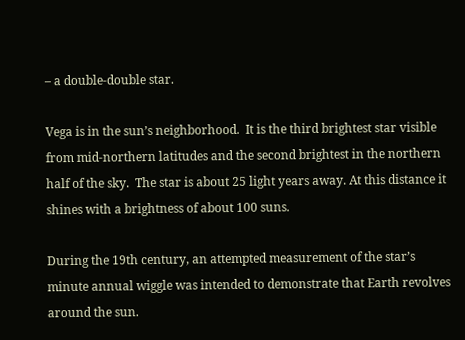– a double-double star.

Vega is in the sun’s neighborhood.  It is the third brightest star visible from mid-northern latitudes and the second brightest in the northern half of the sky.  The star is about 25 light years away. At this distance it shines with a brightness of about 100 suns.

During the 19th century, an attempted measurement of the star’s minute annual wiggle was intended to demonstrate that Earth revolves around the sun.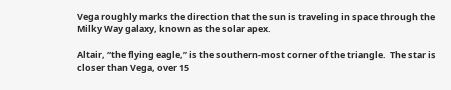Vega roughly marks the direction that the sun is traveling in space through the Milky Way galaxy, known as the solar apex.

Altair, “the flying eagle,” is the southern-most corner of the triangle.  The star is closer than Vega, over 15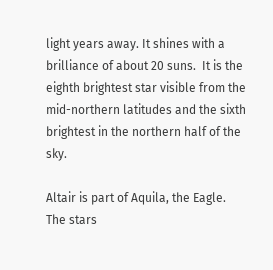light years away. It shines with a brilliance of about 20 suns.  It is the eighth brightest star visible from the mid-northern latitudes and the sixth brightest in the northern half of the sky.

Altair is part of Aquila, the Eagle.  The stars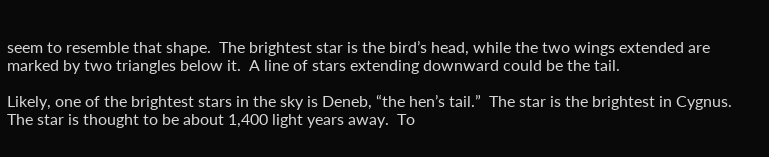seem to resemble that shape.  The brightest star is the bird’s head, while the two wings extended are marked by two triangles below it.  A line of stars extending downward could be the tail.

Likely, one of the brightest stars in the sky is Deneb, “the hen’s tail.”  The star is the brightest in Cygnus. The star is thought to be about 1,400 light years away.  To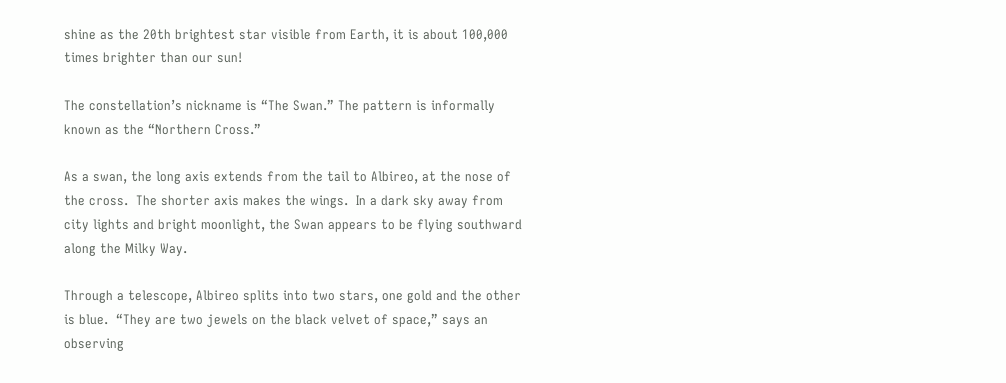shine as the 20th brightest star visible from Earth, it is about 100,000 times brighter than our sun!

The constellation’s nickname is “The Swan.” The pattern is informally known as the “Northern Cross.”

As a swan, the long axis extends from the tail to Albireo, at the nose of the cross.  The shorter axis makes the wings.  In a dark sky away from city lights and bright moonlight, the Swan appears to be flying southward along the Milky Way.

Through a telescope, Albireo splits into two stars, one gold and the other is blue.  “They are two jewels on the black velvet of space,” says an observing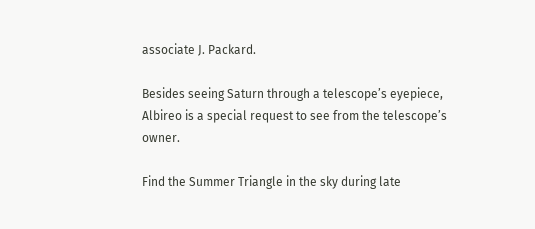associate J. Packard.

Besides seeing Saturn through a telescope’s eyepiece, Albireo is a special request to see from the telescope’s owner.

Find the Summer Triangle in the sky during late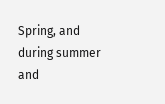Spring, and during summer and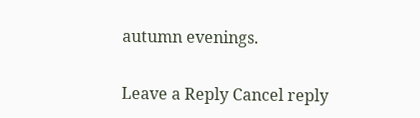autumn evenings.


Leave a Reply Cancel reply